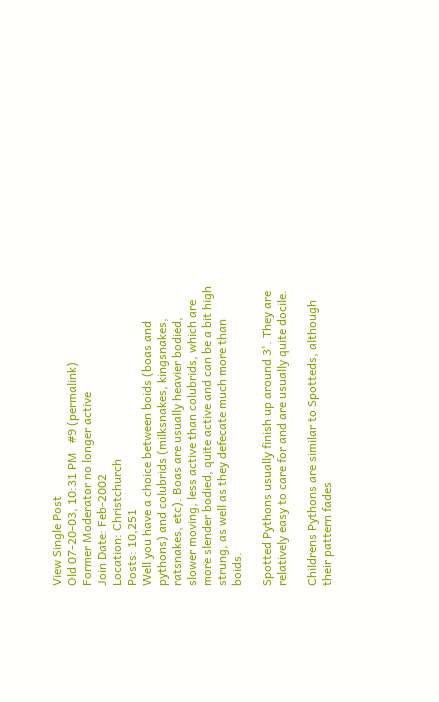View Single Post
Old 07-20-03, 10:31 PM   #9 (permalink)
Former Moderator no longer active
Join Date: Feb-2002
Location: Christchurch
Posts: 10,251
Well you have a choice between boids (boas and pythons) and colubrids (milksnakes, kingsnakes, ratsnakes, etc). Boas are usually heavier bodied, slower moving, less active than colubrids, which are more slender bodied, quite active and can be a bit high strung, as well as they defecate much more than boids.

Spotted Pythons usually finish up around 3'. They are relatively easy to care for and are usually quite docile.

Childrens Pythons are similar to Spotteds, although their pattern fades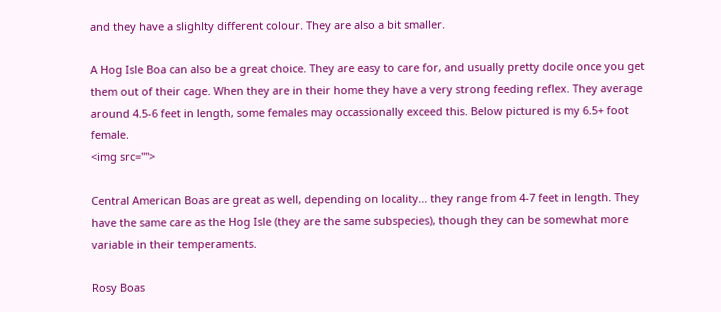and they have a slighlty different colour. They are also a bit smaller.

A Hog Isle Boa can also be a great choice. They are easy to care for, and usually pretty docile once you get them out of their cage. When they are in their home they have a very strong feeding reflex. They average around 4.5-6 feet in length, some females may occassionally exceed this. Below pictured is my 6.5+ foot female.
<img src="">

Central American Boas are great as well, depending on locality... they range from 4-7 feet in length. They have the same care as the Hog Isle (they are the same subspecies), though they can be somewhat more variable in their temperaments.

Rosy Boas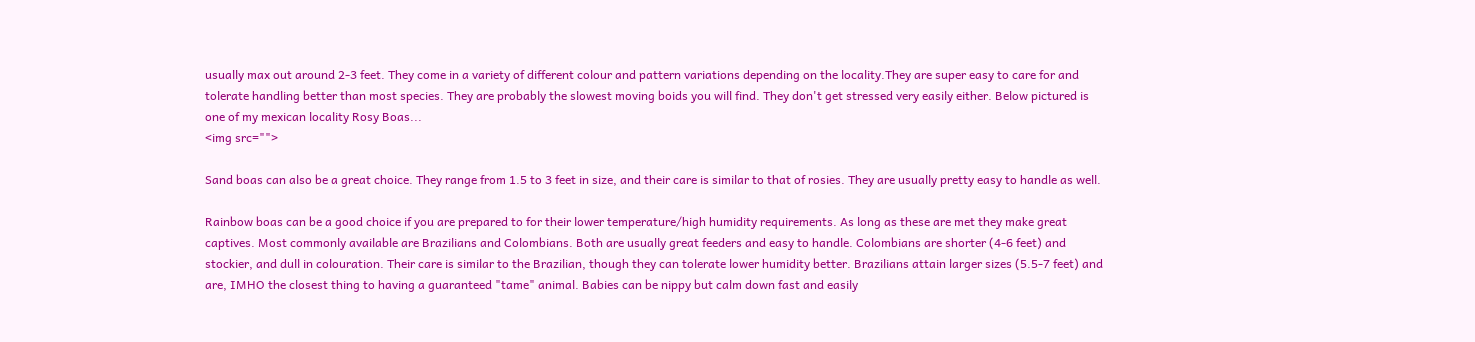usually max out around 2-3 feet. They come in a variety of different colour and pattern variations depending on the locality.They are super easy to care for and tolerate handling better than most species. They are probably the slowest moving boids you will find. They don't get stressed very easily either. Below pictured is one of my mexican locality Rosy Boas...
<img src="">

Sand boas can also be a great choice. They range from 1.5 to 3 feet in size, and their care is similar to that of rosies. They are usually pretty easy to handle as well.

Rainbow boas can be a good choice if you are prepared to for their lower temperature/high humidity requirements. As long as these are met they make great captives. Most commonly available are Brazilians and Colombians. Both are usually great feeders and easy to handle. Colombians are shorter (4-6 feet) and stockier, and dull in colouration. Their care is similar to the Brazilian, though they can tolerate lower humidity better. Brazilians attain larger sizes (5.5-7 feet) and are, IMHO the closest thing to having a guaranteed "tame" animal. Babies can be nippy but calm down fast and easily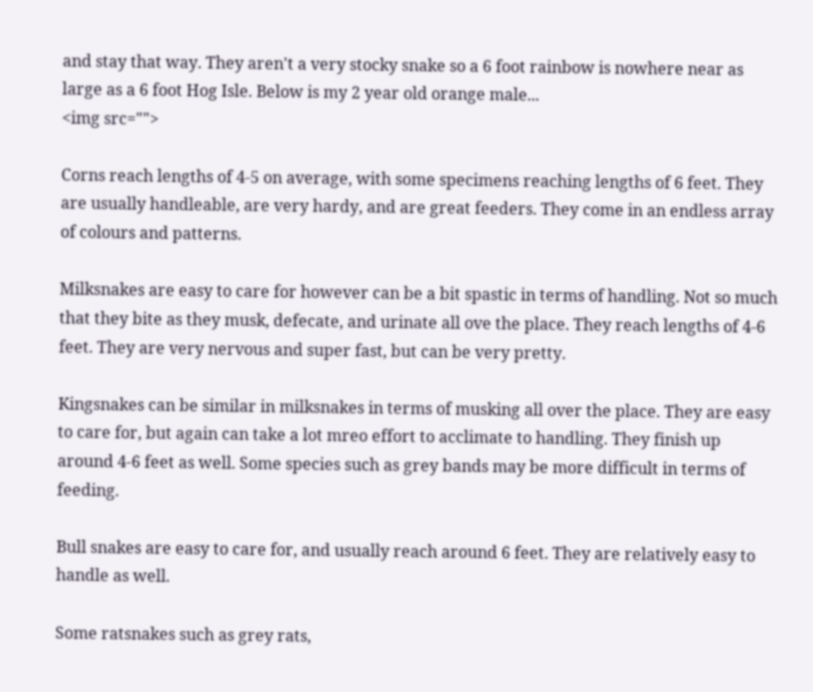and stay that way. They aren't a very stocky snake so a 6 foot rainbow is nowhere near as large as a 6 foot Hog Isle. Below is my 2 year old orange male...
<img src="">

Corns reach lengths of 4-5 on average, with some specimens reaching lengths of 6 feet. They are usually handleable, are very hardy, and are great feeders. They come in an endless array of colours and patterns.

Milksnakes are easy to care for however can be a bit spastic in terms of handling. Not so much that they bite as they musk, defecate, and urinate all ove the place. They reach lengths of 4-6 feet. They are very nervous and super fast, but can be very pretty.

Kingsnakes can be similar in milksnakes in terms of musking all over the place. They are easy to care for, but again can take a lot mreo effort to acclimate to handling. They finish up around 4-6 feet as well. Some species such as grey bands may be more difficult in terms of feeding.

Bull snakes are easy to care for, and usually reach around 6 feet. They are relatively easy to handle as well.

Some ratsnakes such as grey rats,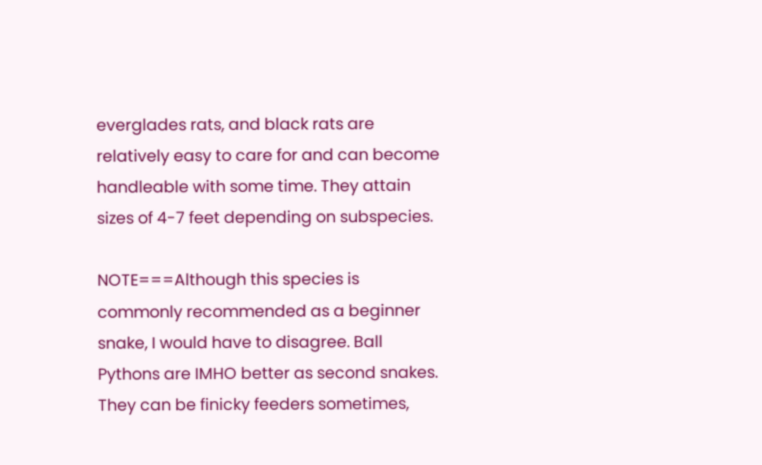everglades rats, and black rats are relatively easy to care for and can become handleable with some time. They attain sizes of 4-7 feet depending on subspecies.

NOTE===Although this species is commonly recommended as a beginner snake, I would have to disagree. Ball Pythons are IMHO better as second snakes. They can be finicky feeders sometimes,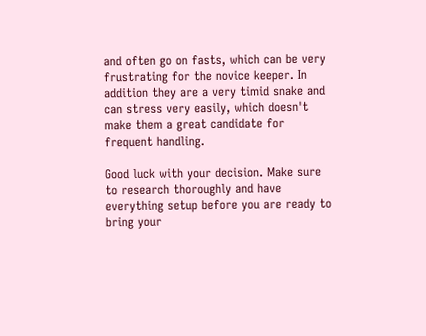and often go on fasts, which can be very frustrating for the novice keeper. In addition they are a very timid snake and can stress very easily, which doesn't make them a great candidate for frequent handling.

Good luck with your decision. Make sure to research thoroughly and have everything setup before you are ready to bring your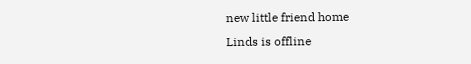new little friend home
Linds is offline